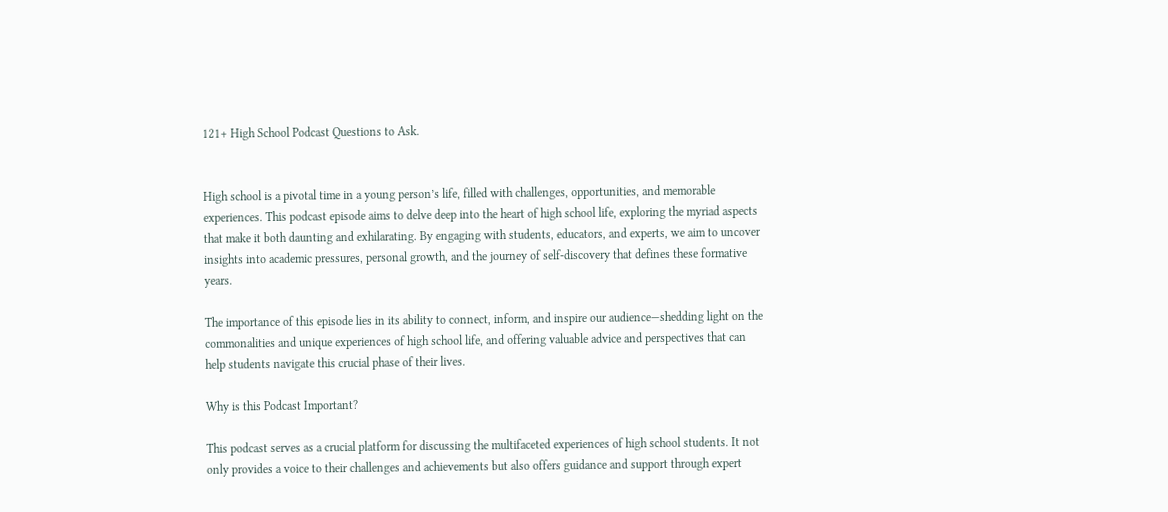121+ High School Podcast Questions to Ask.


High school is a pivotal time in a young person’s life, filled with challenges, opportunities, and memorable experiences. This podcast episode aims to delve deep into the heart of high school life, exploring the myriad aspects that make it both daunting and exhilarating. By engaging with students, educators, and experts, we aim to uncover insights into academic pressures, personal growth, and the journey of self-discovery that defines these formative years.

The importance of this episode lies in its ability to connect, inform, and inspire our audience—shedding light on the commonalities and unique experiences of high school life, and offering valuable advice and perspectives that can help students navigate this crucial phase of their lives.

Why is this Podcast Important?

This podcast serves as a crucial platform for discussing the multifaceted experiences of high school students. It not only provides a voice to their challenges and achievements but also offers guidance and support through expert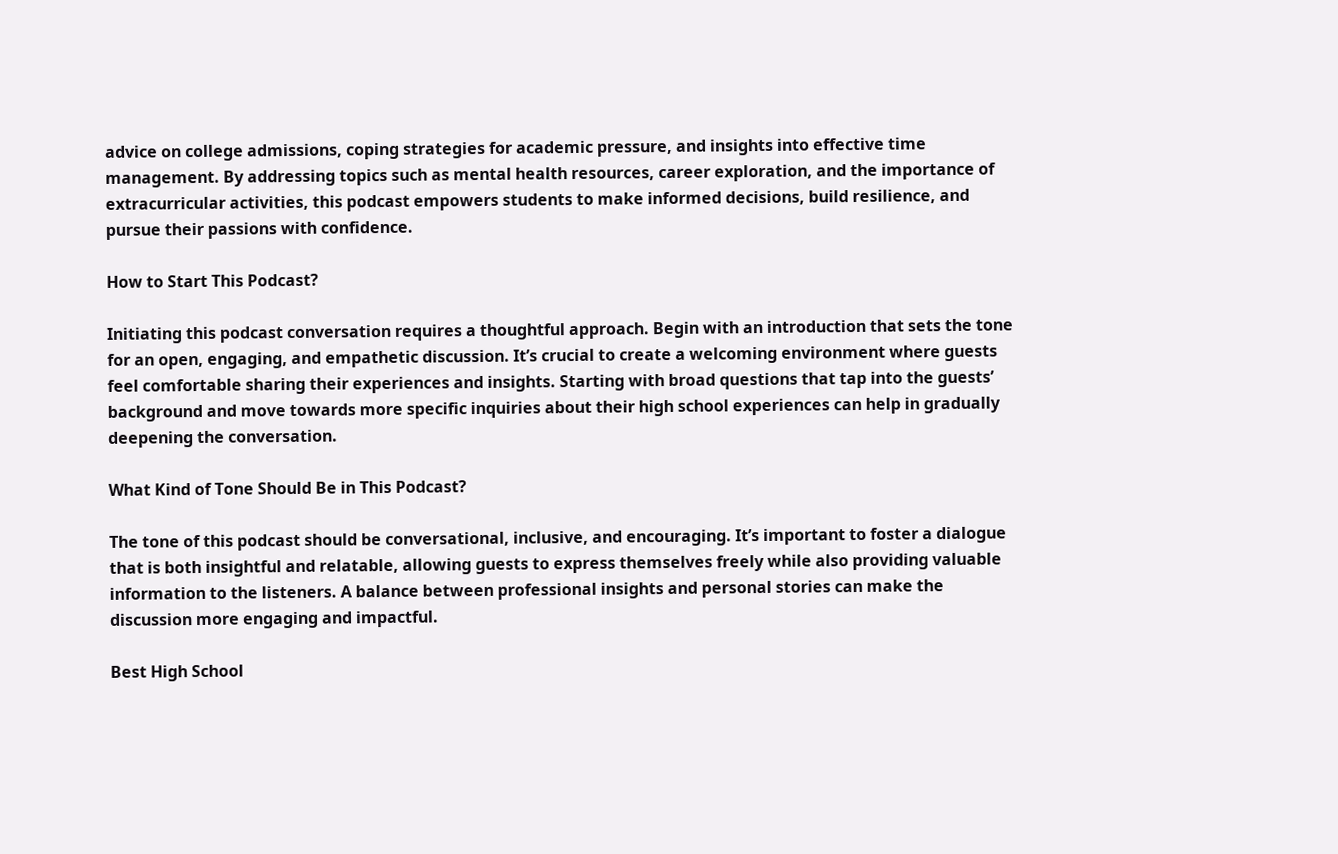advice on college admissions, coping strategies for academic pressure, and insights into effective time management. By addressing topics such as mental health resources, career exploration, and the importance of extracurricular activities, this podcast empowers students to make informed decisions, build resilience, and pursue their passions with confidence.

How to Start This Podcast?

Initiating this podcast conversation requires a thoughtful approach. Begin with an introduction that sets the tone for an open, engaging, and empathetic discussion. It’s crucial to create a welcoming environment where guests feel comfortable sharing their experiences and insights. Starting with broad questions that tap into the guests’ background and move towards more specific inquiries about their high school experiences can help in gradually deepening the conversation.

What Kind of Tone Should Be in This Podcast?

The tone of this podcast should be conversational, inclusive, and encouraging. It’s important to foster a dialogue that is both insightful and relatable, allowing guests to express themselves freely while also providing valuable information to the listeners. A balance between professional insights and personal stories can make the discussion more engaging and impactful.

Best High School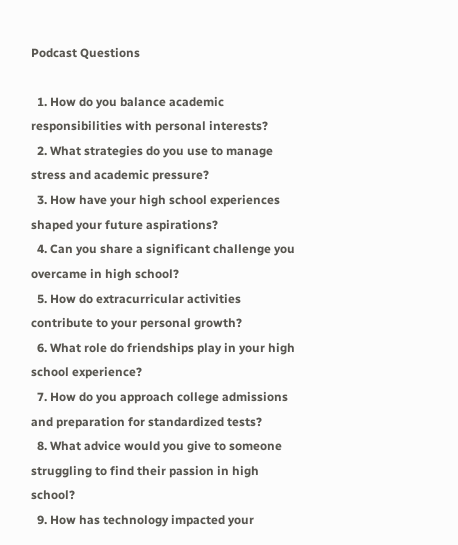Podcast Questions

  1. How do you balance academic responsibilities with personal interests?
  2. What strategies do you use to manage stress and academic pressure?
  3. How have your high school experiences shaped your future aspirations?
  4. Can you share a significant challenge you overcame in high school?
  5. How do extracurricular activities contribute to your personal growth?
  6. What role do friendships play in your high school experience?
  7. How do you approach college admissions and preparation for standardized tests?
  8. What advice would you give to someone struggling to find their passion in high school?
  9. How has technology impacted your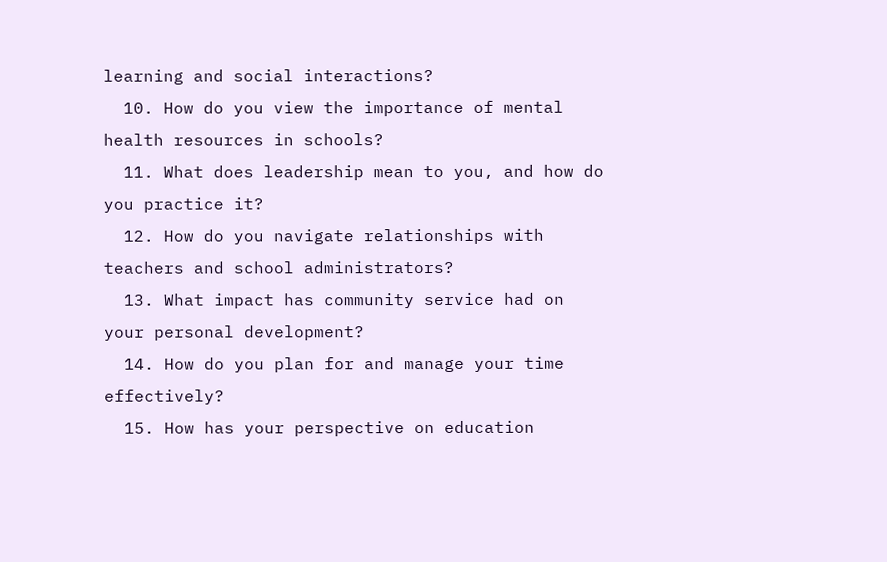learning and social interactions?
  10. How do you view the importance of mental health resources in schools?
  11. What does leadership mean to you, and how do you practice it?
  12. How do you navigate relationships with teachers and school administrators?
  13. What impact has community service had on your personal development?
  14. How do you plan for and manage your time effectively?
  15. How has your perspective on education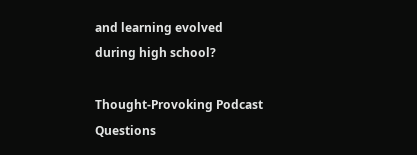and learning evolved during high school?

Thought-Provoking Podcast Questions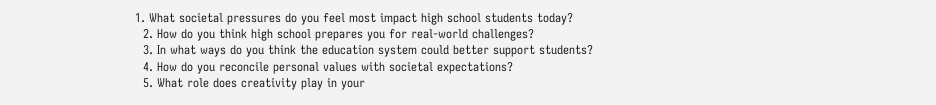1. What societal pressures do you feel most impact high school students today?
  2. How do you think high school prepares you for real-world challenges?
  3. In what ways do you think the education system could better support students?
  4. How do you reconcile personal values with societal expectations?
  5. What role does creativity play in your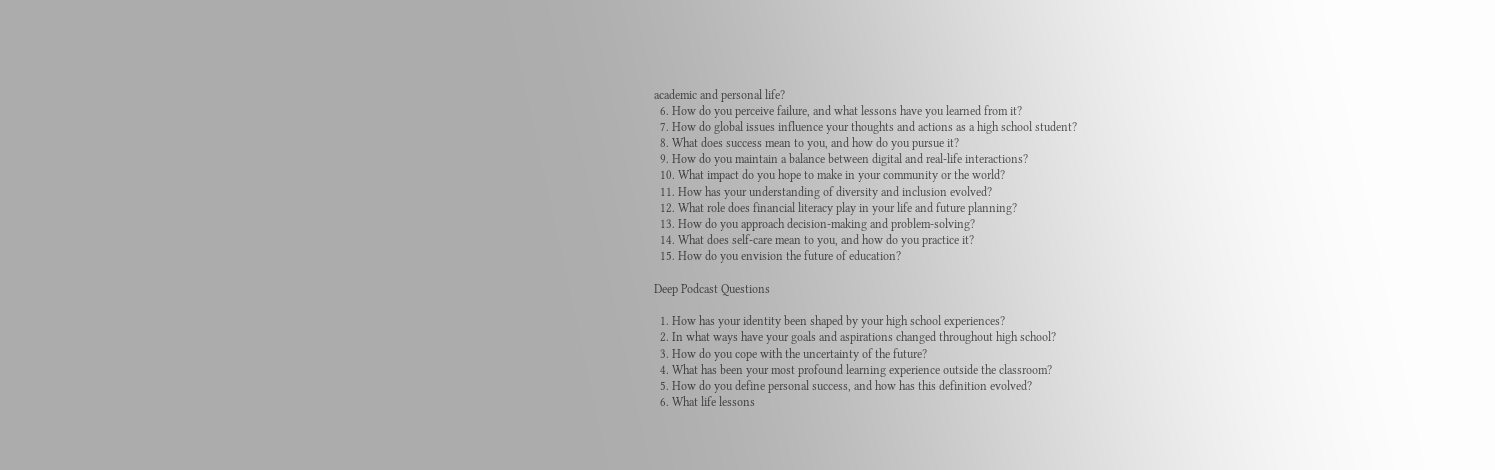academic and personal life?
  6. How do you perceive failure, and what lessons have you learned from it?
  7. How do global issues influence your thoughts and actions as a high school student?
  8. What does success mean to you, and how do you pursue it?
  9. How do you maintain a balance between digital and real-life interactions?
  10. What impact do you hope to make in your community or the world?
  11. How has your understanding of diversity and inclusion evolved?
  12. What role does financial literacy play in your life and future planning?
  13. How do you approach decision-making and problem-solving?
  14. What does self-care mean to you, and how do you practice it?
  15. How do you envision the future of education?

Deep Podcast Questions

  1. How has your identity been shaped by your high school experiences?
  2. In what ways have your goals and aspirations changed throughout high school?
  3. How do you cope with the uncertainty of the future?
  4. What has been your most profound learning experience outside the classroom?
  5. How do you define personal success, and how has this definition evolved?
  6. What life lessons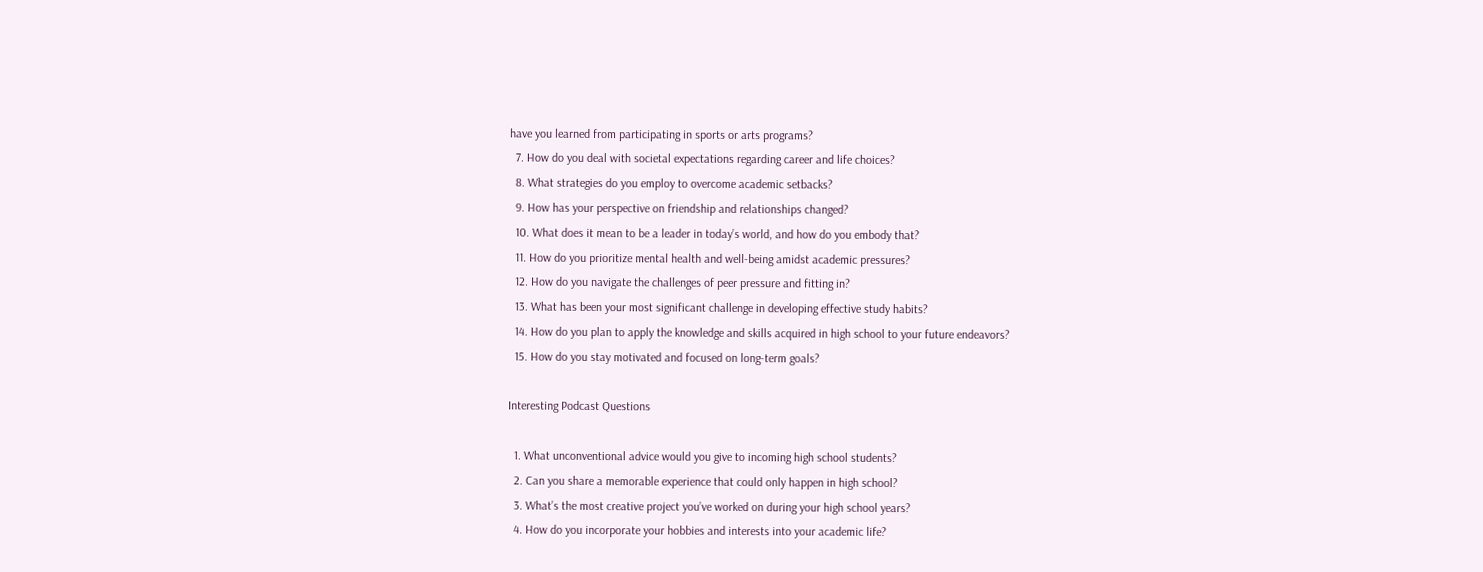have you learned from participating in sports or arts programs?
  7. How do you deal with societal expectations regarding career and life choices?
  8. What strategies do you employ to overcome academic setbacks?
  9. How has your perspective on friendship and relationships changed?
  10. What does it mean to be a leader in today’s world, and how do you embody that?
  11. How do you prioritize mental health and well-being amidst academic pressures?
  12. How do you navigate the challenges of peer pressure and fitting in?
  13. What has been your most significant challenge in developing effective study habits?
  14. How do you plan to apply the knowledge and skills acquired in high school to your future endeavors?
  15. How do you stay motivated and focused on long-term goals?

Interesting Podcast Questions

  1. What unconventional advice would you give to incoming high school students?
  2. Can you share a memorable experience that could only happen in high school?
  3. What’s the most creative project you’ve worked on during your high school years?
  4. How do you incorporate your hobbies and interests into your academic life?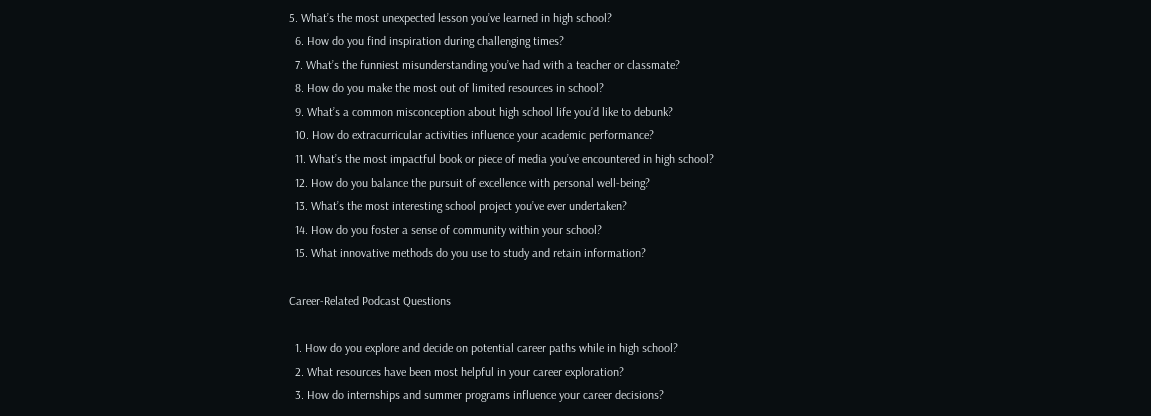5. What’s the most unexpected lesson you’ve learned in high school?
  6. How do you find inspiration during challenging times?
  7. What’s the funniest misunderstanding you’ve had with a teacher or classmate?
  8. How do you make the most out of limited resources in school?
  9. What’s a common misconception about high school life you’d like to debunk?
  10. How do extracurricular activities influence your academic performance?
  11. What’s the most impactful book or piece of media you’ve encountered in high school?
  12. How do you balance the pursuit of excellence with personal well-being?
  13. What’s the most interesting school project you’ve ever undertaken?
  14. How do you foster a sense of community within your school?
  15. What innovative methods do you use to study and retain information?

Career-Related Podcast Questions

  1. How do you explore and decide on potential career paths while in high school?
  2. What resources have been most helpful in your career exploration?
  3. How do internships and summer programs influence your career decisions?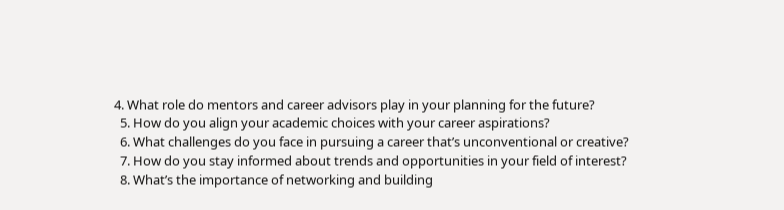4. What role do mentors and career advisors play in your planning for the future?
  5. How do you align your academic choices with your career aspirations?
  6. What challenges do you face in pursuing a career that’s unconventional or creative?
  7. How do you stay informed about trends and opportunities in your field of interest?
  8. What’s the importance of networking and building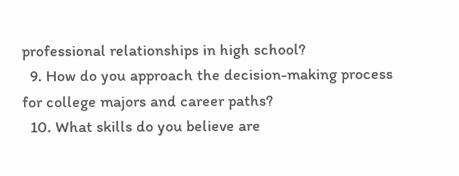professional relationships in high school?
  9. How do you approach the decision-making process for college majors and career paths?
  10. What skills do you believe are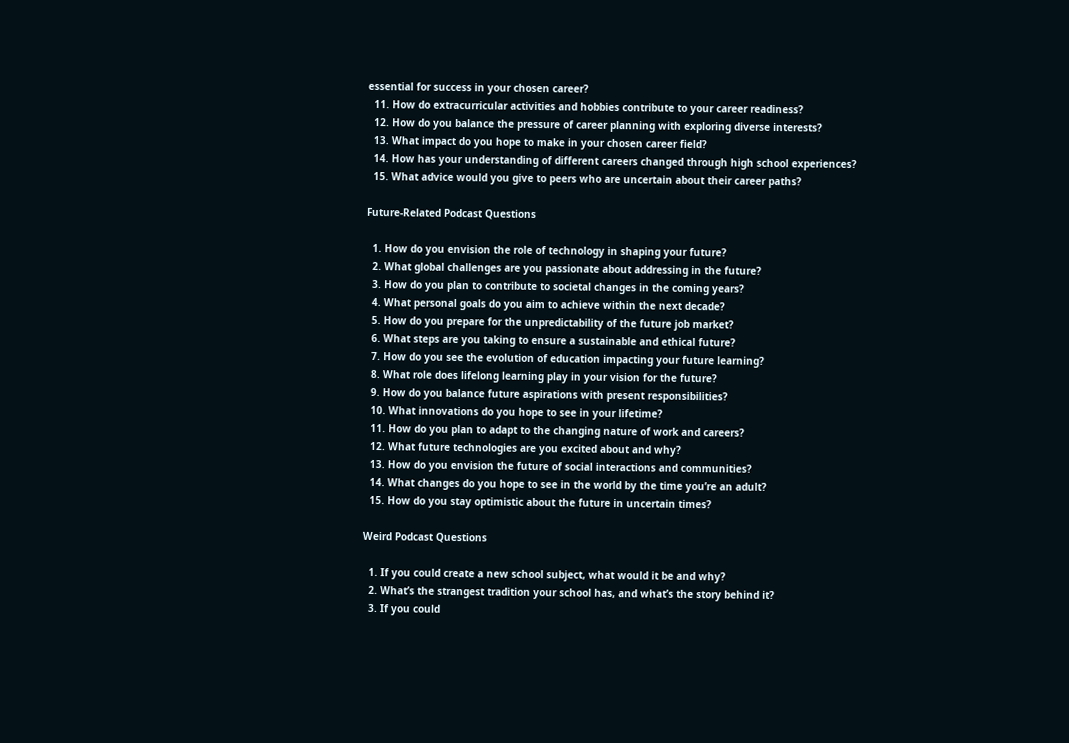essential for success in your chosen career?
  11. How do extracurricular activities and hobbies contribute to your career readiness?
  12. How do you balance the pressure of career planning with exploring diverse interests?
  13. What impact do you hope to make in your chosen career field?
  14. How has your understanding of different careers changed through high school experiences?
  15. What advice would you give to peers who are uncertain about their career paths?

Future-Related Podcast Questions

  1. How do you envision the role of technology in shaping your future?
  2. What global challenges are you passionate about addressing in the future?
  3. How do you plan to contribute to societal changes in the coming years?
  4. What personal goals do you aim to achieve within the next decade?
  5. How do you prepare for the unpredictability of the future job market?
  6. What steps are you taking to ensure a sustainable and ethical future?
  7. How do you see the evolution of education impacting your future learning?
  8. What role does lifelong learning play in your vision for the future?
  9. How do you balance future aspirations with present responsibilities?
  10. What innovations do you hope to see in your lifetime?
  11. How do you plan to adapt to the changing nature of work and careers?
  12. What future technologies are you excited about and why?
  13. How do you envision the future of social interactions and communities?
  14. What changes do you hope to see in the world by the time you’re an adult?
  15. How do you stay optimistic about the future in uncertain times?

Weird Podcast Questions

  1. If you could create a new school subject, what would it be and why?
  2. What’s the strangest tradition your school has, and what’s the story behind it?
  3. If you could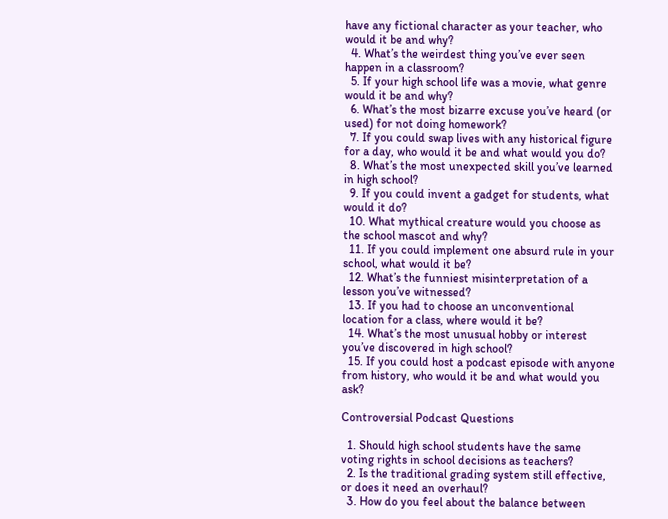have any fictional character as your teacher, who would it be and why?
  4. What’s the weirdest thing you’ve ever seen happen in a classroom?
  5. If your high school life was a movie, what genre would it be and why?
  6. What’s the most bizarre excuse you’ve heard (or used) for not doing homework?
  7. If you could swap lives with any historical figure for a day, who would it be and what would you do?
  8. What’s the most unexpected skill you’ve learned in high school?
  9. If you could invent a gadget for students, what would it do?
  10. What mythical creature would you choose as the school mascot and why?
  11. If you could implement one absurd rule in your school, what would it be?
  12. What’s the funniest misinterpretation of a lesson you’ve witnessed?
  13. If you had to choose an unconventional location for a class, where would it be?
  14. What’s the most unusual hobby or interest you’ve discovered in high school?
  15. If you could host a podcast episode with anyone from history, who would it be and what would you ask?

Controversial Podcast Questions

  1. Should high school students have the same voting rights in school decisions as teachers?
  2. Is the traditional grading system still effective, or does it need an overhaul?
  3. How do you feel about the balance between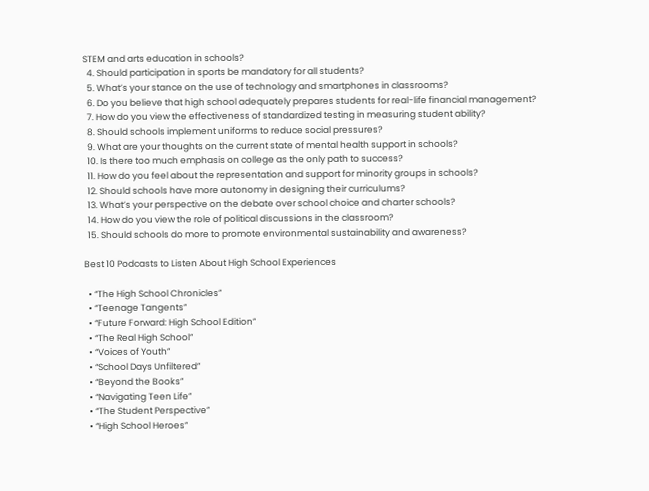STEM and arts education in schools?
  4. Should participation in sports be mandatory for all students?
  5. What’s your stance on the use of technology and smartphones in classrooms?
  6. Do you believe that high school adequately prepares students for real-life financial management?
  7. How do you view the effectiveness of standardized testing in measuring student ability?
  8. Should schools implement uniforms to reduce social pressures?
  9. What are your thoughts on the current state of mental health support in schools?
  10. Is there too much emphasis on college as the only path to success?
  11. How do you feel about the representation and support for minority groups in schools?
  12. Should schools have more autonomy in designing their curriculums?
  13. What’s your perspective on the debate over school choice and charter schools?
  14. How do you view the role of political discussions in the classroom?
  15. Should schools do more to promote environmental sustainability and awareness?

Best 10 Podcasts to Listen About High School Experiences

  • “The High School Chronicles”
  • “Teenage Tangents”
  • “Future Forward: High School Edition”
  • “The Real High School”
  • “Voices of Youth”
  • “School Days Unfiltered”
  • “Beyond the Books”
  • “Navigating Teen Life”
  • “The Student Perspective”
  • “High School Heroes”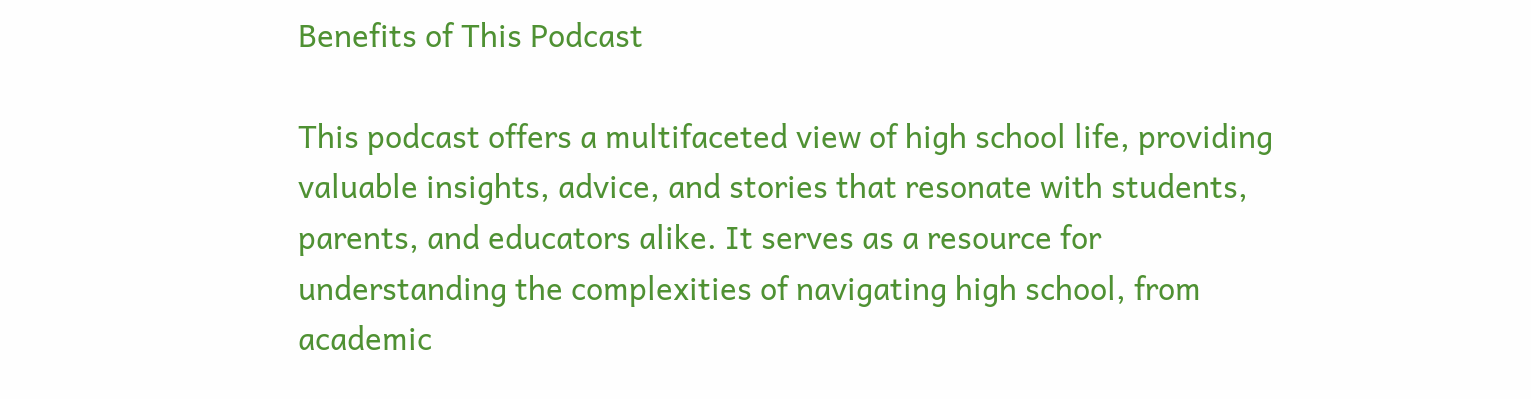Benefits of This Podcast

This podcast offers a multifaceted view of high school life, providing valuable insights, advice, and stories that resonate with students, parents, and educators alike. It serves as a resource for understanding the complexities of navigating high school, from academic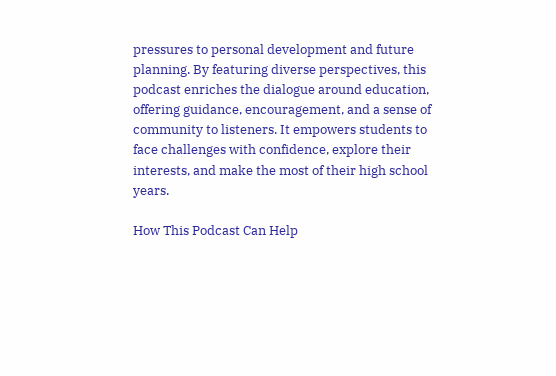pressures to personal development and future planning. By featuring diverse perspectives, this podcast enriches the dialogue around education, offering guidance, encouragement, and a sense of community to listeners. It empowers students to face challenges with confidence, explore their interests, and make the most of their high school years.

How This Podcast Can Help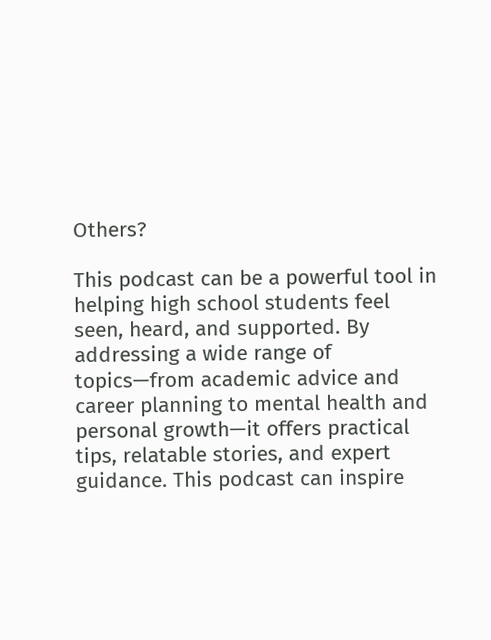Others?

This podcast can be a powerful tool in helping high school students feel seen, heard, and supported. By addressing a wide range of topics—from academic advice and career planning to mental health and personal growth—it offers practical tips, relatable stories, and expert guidance. This podcast can inspire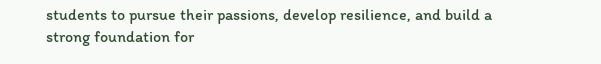students to pursue their passions, develop resilience, and build a strong foundation for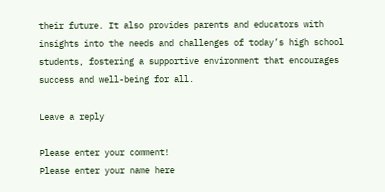their future. It also provides parents and educators with insights into the needs and challenges of today’s high school students, fostering a supportive environment that encourages success and well-being for all.

Leave a reply

Please enter your comment!
Please enter your name here